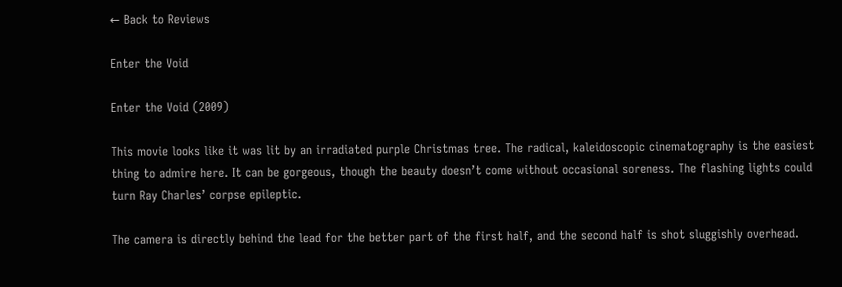← Back to Reviews

Enter the Void

Enter the Void (2009)

This movie looks like it was lit by an irradiated purple Christmas tree. The radical, kaleidoscopic cinematography is the easiest thing to admire here. It can be gorgeous, though the beauty doesn’t come without occasional soreness. The flashing lights could turn Ray Charles’ corpse epileptic.

The camera is directly behind the lead for the better part of the first half, and the second half is shot sluggishly overhead.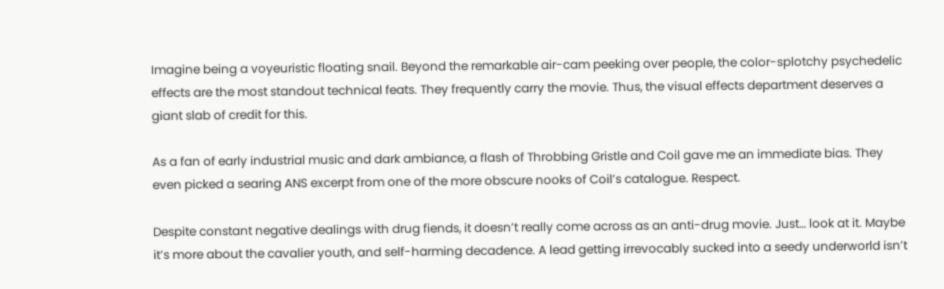Imagine being a voyeuristic floating snail. Beyond the remarkable air-cam peeking over people, the color-splotchy psychedelic effects are the most standout technical feats. They frequently carry the movie. Thus, the visual effects department deserves a giant slab of credit for this.

As a fan of early industrial music and dark ambiance, a flash of Throbbing Gristle and Coil gave me an immediate bias. They even picked a searing ANS excerpt from one of the more obscure nooks of Coil’s catalogue. Respect.

Despite constant negative dealings with drug fiends, it doesn’t really come across as an anti-drug movie. Just… look at it. Maybe it’s more about the cavalier youth, and self-harming decadence. A lead getting irrevocably sucked into a seedy underworld isn’t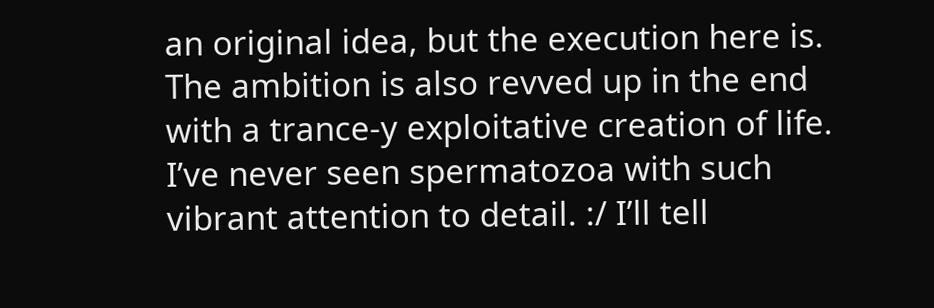an original idea, but the execution here is. The ambition is also revved up in the end with a trance-y exploitative creation of life. I’ve never seen spermatozoa with such vibrant attention to detail. :/ I’ll tell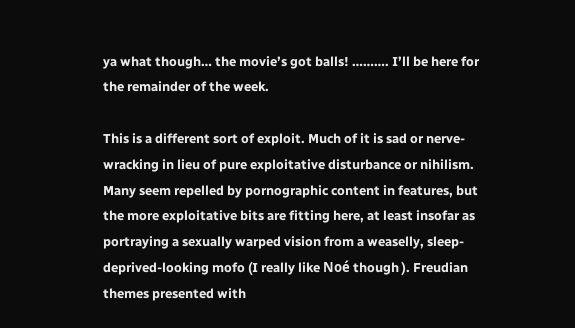ya what though… the movie’s got balls! ………. I’ll be here for the remainder of the week.

This is a different sort of exploit. Much of it is sad or nerve-wracking in lieu of pure exploitative disturbance or nihilism. Many seem repelled by pornographic content in features, but the more exploitative bits are fitting here, at least insofar as portraying a sexually warped vision from a weaselly, sleep-deprived-looking mofo (I really like Noé though ). Freudian themes presented with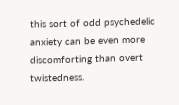this sort of odd psychedelic anxiety can be even more discomforting than overt twistedness.